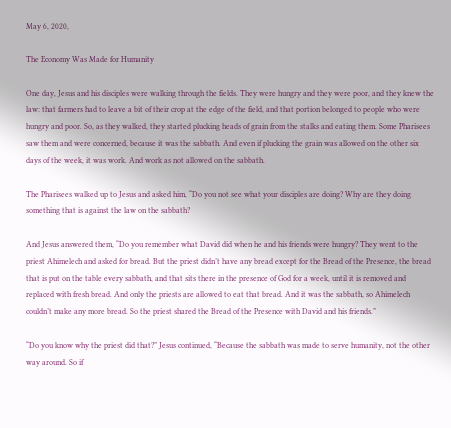May 6, 2020,

The Economy Was Made for Humanity

One day, Jesus and his disciples were walking through the fields. They were hungry and they were poor, and they knew the law: that farmers had to leave a bit of their crop at the edge of the field, and that portion belonged to people who were hungry and poor. So, as they walked, they started plucking heads of grain from the stalks and eating them. Some Pharisees saw them and were concerned, because it was the sabbath. And even if plucking the grain was allowed on the other six days of the week, it was work. And work as not allowed on the sabbath.

The Pharisees walked up to Jesus and asked him, “Do you not see what your disciples are doing? Why are they doing something that is against the law on the sabbath?

And Jesus answered them, “Do you remember what David did when he and his friends were hungry? They went to the priest Ahimelech and asked for bread. But the priest didn’t have any bread except for the Bread of the Presence, the bread that is put on the table every sabbath, and that sits there in the presence of God for a week, until it is removed and replaced with fresh bread. And only the priests are allowed to eat that bread. And it was the sabbath, so Ahimelech couldn’t make any more bread. So the priest shared the Bread of the Presence with David and his friends.”

“Do you know why the priest did that?” Jesus continued, “Because the sabbath was made to serve humanity, not the other way around. So if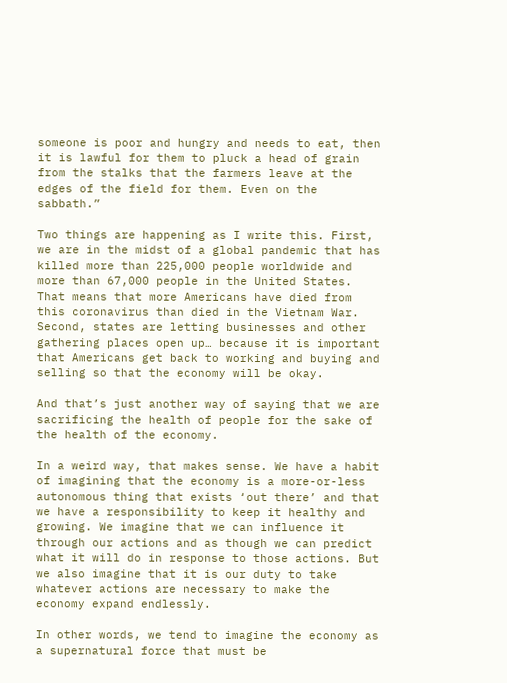someone is poor and hungry and needs to eat, then it is lawful for them to pluck a head of grain from the stalks that the farmers leave at the edges of the field for them. Even on the sabbath.”

Two things are happening as I write this. First, we are in the midst of a global pandemic that has killed more than 225,000 people worldwide and more than 67,000 people in the United States. That means that more Americans have died from this coronavirus than died in the Vietnam War. Second, states are letting businesses and other gathering places open up… because it is important that Americans get back to working and buying and selling so that the economy will be okay.

And that’s just another way of saying that we are sacrificing the health of people for the sake of the health of the economy.

In a weird way, that makes sense. We have a habit of imagining that the economy is a more-or-less autonomous thing that exists ‘out there’ and that we have a responsibility to keep it healthy and growing. We imagine that we can influence it through our actions and as though we can predict what it will do in response to those actions. But we also imagine that it is our duty to take whatever actions are necessary to make the economy expand endlessly.

In other words, we tend to imagine the economy as a supernatural force that must be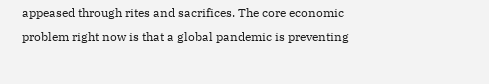appeased through rites and sacrifices. The core economic problem right now is that a global pandemic is preventing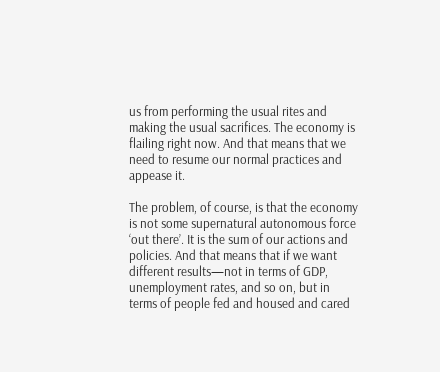us from performing the usual rites and making the usual sacrifices. The economy is flailing right now. And that means that we need to resume our normal practices and appease it.

The problem, of course, is that the economy is not some supernatural autonomous force ‘out there’. It is the sum of our actions and policies. And that means that if we want different results—not in terms of GDP, unemployment rates, and so on, but in terms of people fed and housed and cared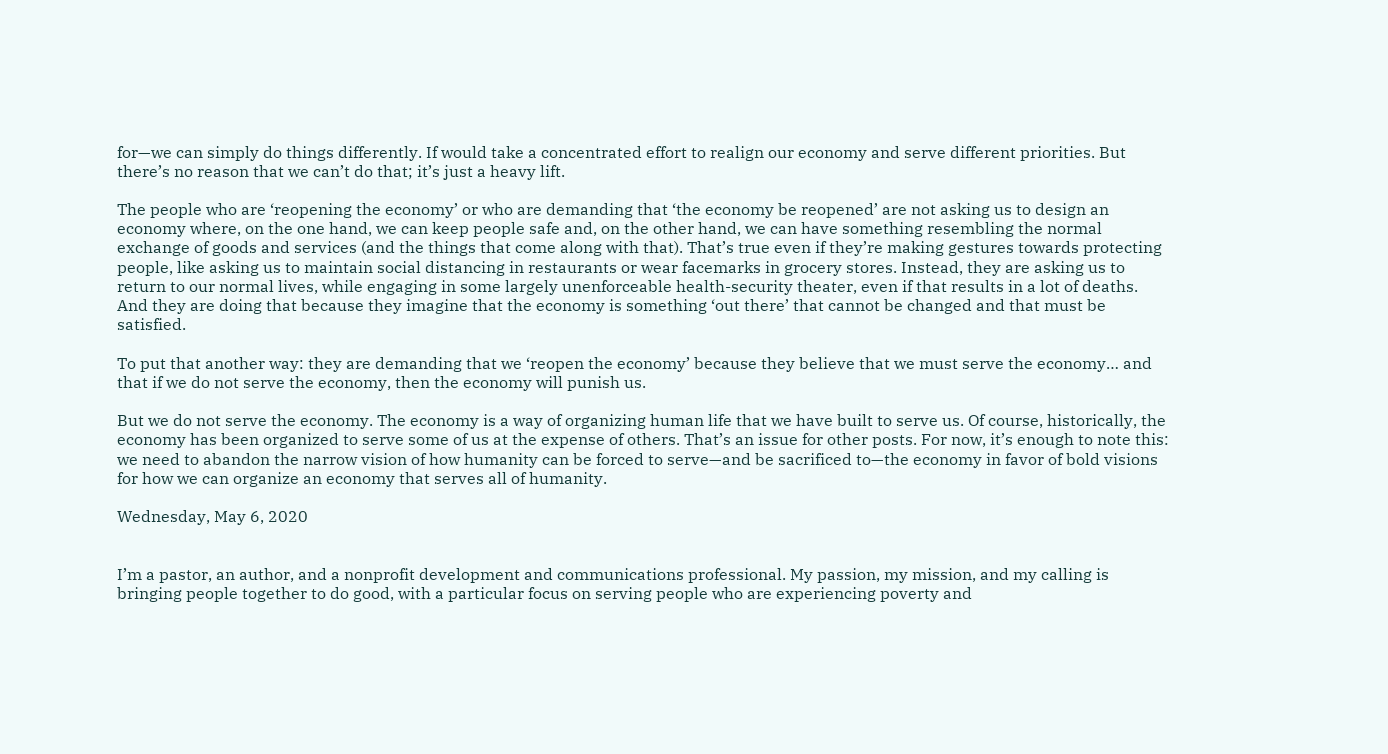for—we can simply do things differently. If would take a concentrated effort to realign our economy and serve different priorities. But there’s no reason that we can’t do that; it’s just a heavy lift.

The people who are ‘reopening the economy’ or who are demanding that ‘the economy be reopened’ are not asking us to design an economy where, on the one hand, we can keep people safe and, on the other hand, we can have something resembling the normal exchange of goods and services (and the things that come along with that). That’s true even if they’re making gestures towards protecting people, like asking us to maintain social distancing in restaurants or wear facemarks in grocery stores. Instead, they are asking us to return to our normal lives, while engaging in some largely unenforceable health-security theater, even if that results in a lot of deaths. And they are doing that because they imagine that the economy is something ‘out there’ that cannot be changed and that must be satisfied.

To put that another way: they are demanding that we ‘reopen the economy’ because they believe that we must serve the economy… and that if we do not serve the economy, then the economy will punish us.

But we do not serve the economy. The economy is a way of organizing human life that we have built to serve us. Of course, historically, the economy has been organized to serve some of us at the expense of others. That’s an issue for other posts. For now, it’s enough to note this: we need to abandon the narrow vision of how humanity can be forced to serve—and be sacrificed to—the economy in favor of bold visions for how we can organize an economy that serves all of humanity.

Wednesday, May 6, 2020


I’m a pastor, an author, and a nonprofit development and communications professional. My passion, my mission, and my calling is bringing people together to do good, with a particular focus on serving people who are experiencing poverty and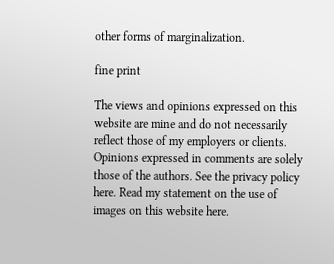other forms of marginalization.

fine print

The views and opinions expressed on this website are mine and do not necessarily reflect those of my employers or clients. Opinions expressed in comments are solely those of the authors. See the privacy policy here. Read my statement on the use of images on this website here.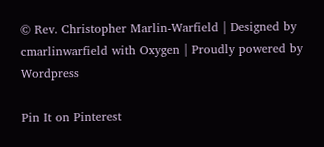© Rev. Christopher Marlin-Warfield | Designed by cmarlinwarfield with Oxygen | Proudly powered by Wordpress

Pin It on Pinterest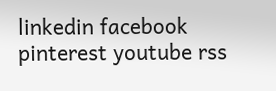linkedin facebook pinterest youtube rss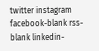twitter instagram facebook-blank rss-blank linkedin-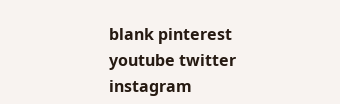blank pinterest youtube twitter instagram